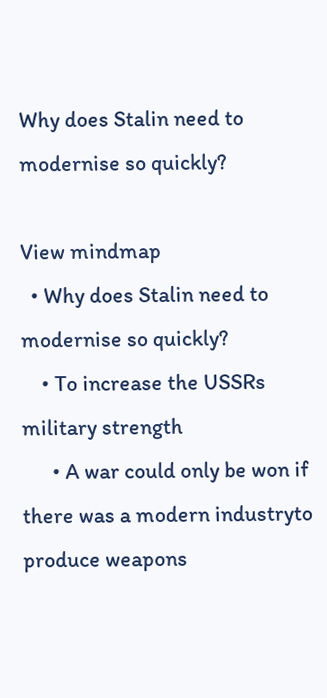Why does Stalin need to modernise so quickly?

View mindmap
  • Why does Stalin need to modernise so quickly?
    • To increase the USSRs military strength
      • A war could only be won if there was a modern industryto produce weapons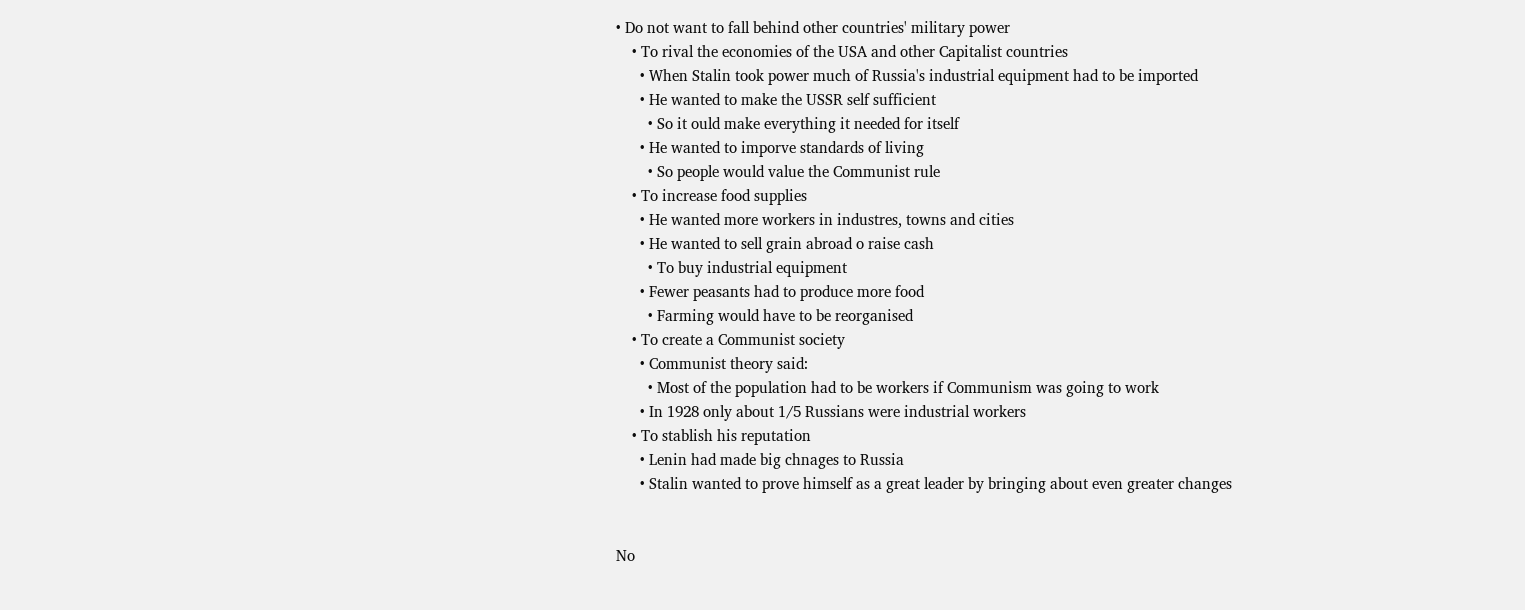• Do not want to fall behind other countries' military power
    • To rival the economies of the USA and other Capitalist countries
      • When Stalin took power much of Russia's industrial equipment had to be imported
      • He wanted to make the USSR self sufficient
        • So it ould make everything it needed for itself
      • He wanted to imporve standards of living
        • So people would value the Communist rule
    • To increase food supplies
      • He wanted more workers in industres, towns and cities
      • He wanted to sell grain abroad o raise cash
        • To buy industrial equipment
      • Fewer peasants had to produce more food
        • Farming would have to be reorganised
    • To create a Communist society
      • Communist theory said:
        • Most of the population had to be workers if Communism was going to work
      • In 1928 only about 1/5 Russians were industrial workers
    • To stablish his reputation
      • Lenin had made big chnages to Russia
      • Stalin wanted to prove himself as a great leader by bringing about even greater changes


No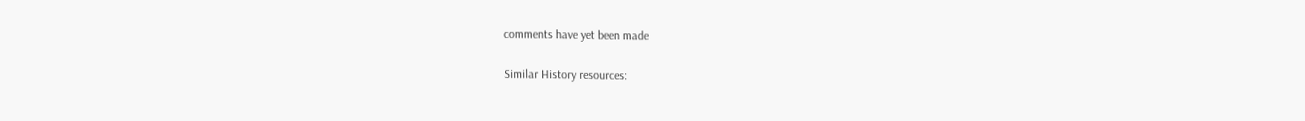comments have yet been made

Similar History resources: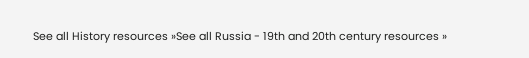See all History resources »See all Russia - 19th and 20th century resources »